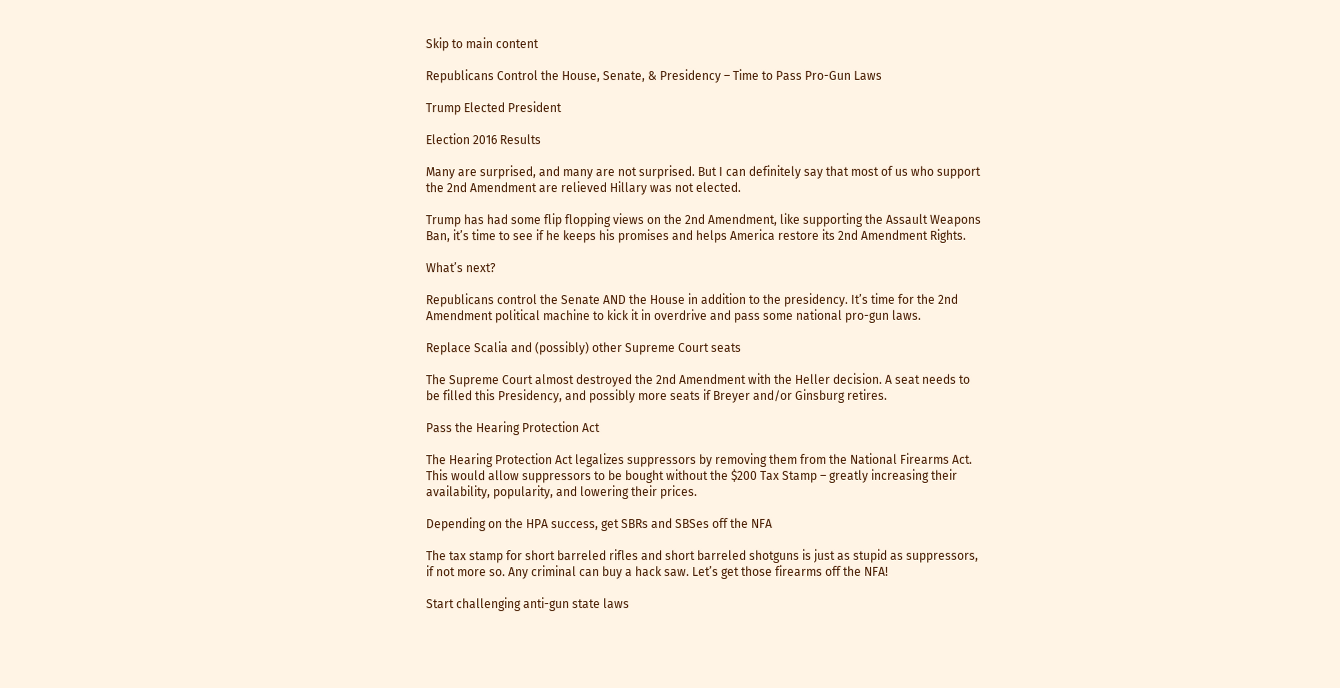Skip to main content

Republicans Control the House, Senate, & Presidency – Time to Pass Pro-Gun Laws

Trump Elected President

Election 2016 Results

Many are surprised, and many are not surprised. But I can definitely say that most of us who support the 2nd Amendment are relieved Hillary was not elected.

Trump has had some flip flopping views on the 2nd Amendment, like supporting the Assault Weapons Ban, it’s time to see if he keeps his promises and helps America restore its 2nd Amendment Rights.

What’s next?

Republicans control the Senate AND the House in addition to the presidency. It’s time for the 2nd Amendment political machine to kick it in overdrive and pass some national pro-gun laws.

Replace Scalia and (possibly) other Supreme Court seats

The Supreme Court almost destroyed the 2nd Amendment with the Heller decision. A seat needs to be filled this Presidency, and possibly more seats if Breyer and/or Ginsburg retires.

Pass the Hearing Protection Act

The Hearing Protection Act legalizes suppressors by removing them from the National Firearms Act. This would allow suppressors to be bought without the $200 Tax Stamp – greatly increasing their availability, popularity, and lowering their prices.

Depending on the HPA success, get SBRs and SBSes off the NFA

The tax stamp for short barreled rifles and short barreled shotguns is just as stupid as suppressors, if not more so. Any criminal can buy a hack saw. Let’s get those firearms off the NFA!

Start challenging anti-gun state laws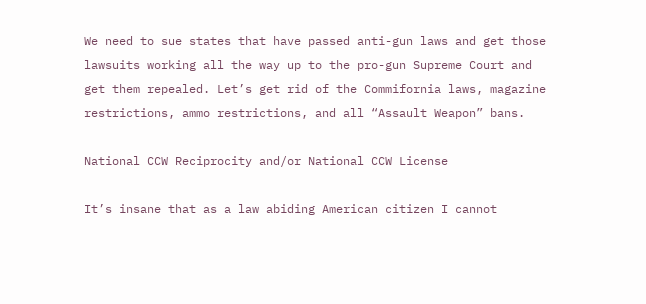We need to sue states that have passed anti-gun laws and get those lawsuits working all the way up to the pro-gun Supreme Court and get them repealed. Let’s get rid of the Commifornia laws, magazine restrictions, ammo restrictions, and all “Assault Weapon” bans.

National CCW Reciprocity and/or National CCW License

It’s insane that as a law abiding American citizen I cannot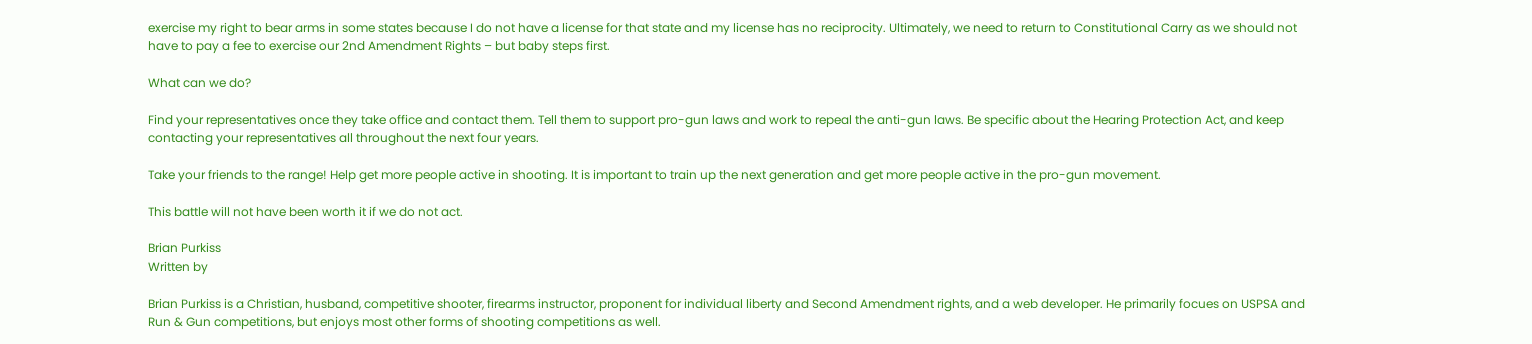exercise my right to bear arms in some states because I do not have a license for that state and my license has no reciprocity. Ultimately, we need to return to Constitutional Carry as we should not have to pay a fee to exercise our 2nd Amendment Rights – but baby steps first.

What can we do?

Find your representatives once they take office and contact them. Tell them to support pro-gun laws and work to repeal the anti-gun laws. Be specific about the Hearing Protection Act, and keep contacting your representatives all throughout the next four years.

Take your friends to the range! Help get more people active in shooting. It is important to train up the next generation and get more people active in the pro-gun movement.

This battle will not have been worth it if we do not act.

Brian Purkiss
Written by

Brian Purkiss is a Christian, husband, competitive shooter, firearms instructor, proponent for individual liberty and Second Amendment rights, and a web developer. He primarily focues on USPSA and Run & Gun competitions, but enjoys most other forms of shooting competitions as well.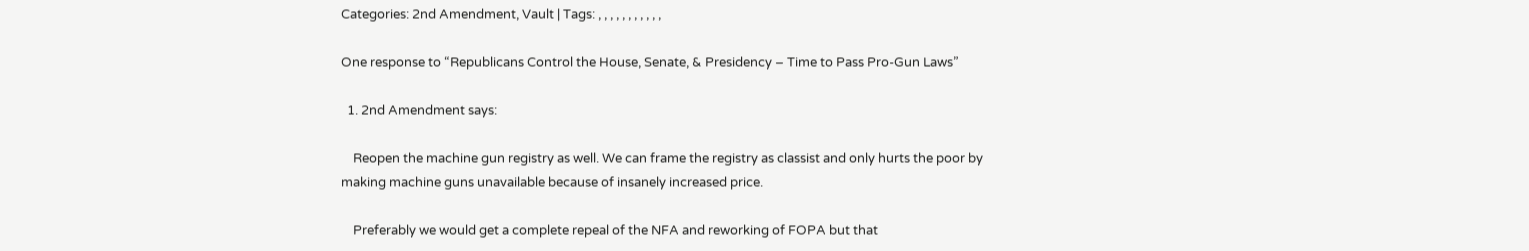Categories: 2nd Amendment, Vault | Tags: , , , , , , , , , , ,

One response to “Republicans Control the House, Senate, & Presidency – Time to Pass Pro-Gun Laws”

  1. 2nd Amendment says:

    Reopen the machine gun registry as well. We can frame the registry as classist and only hurts the poor by making machine guns unavailable because of insanely increased price.

    Preferably we would get a complete repeal of the NFA and reworking of FOPA but that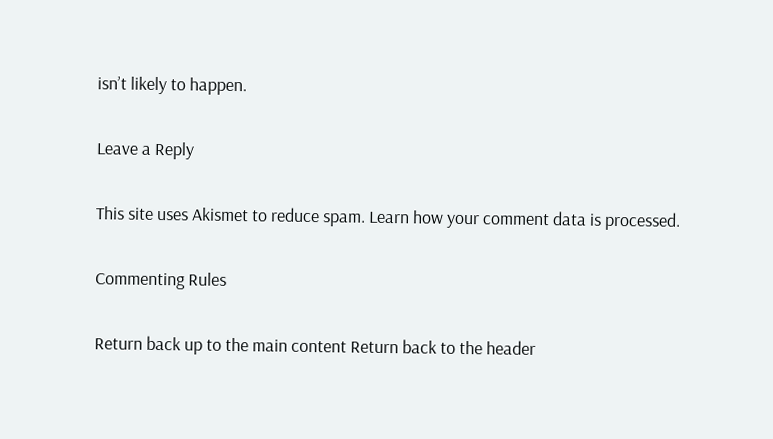isn’t likely to happen.

Leave a Reply

This site uses Akismet to reduce spam. Learn how your comment data is processed.

Commenting Rules

Return back up to the main content Return back to the header